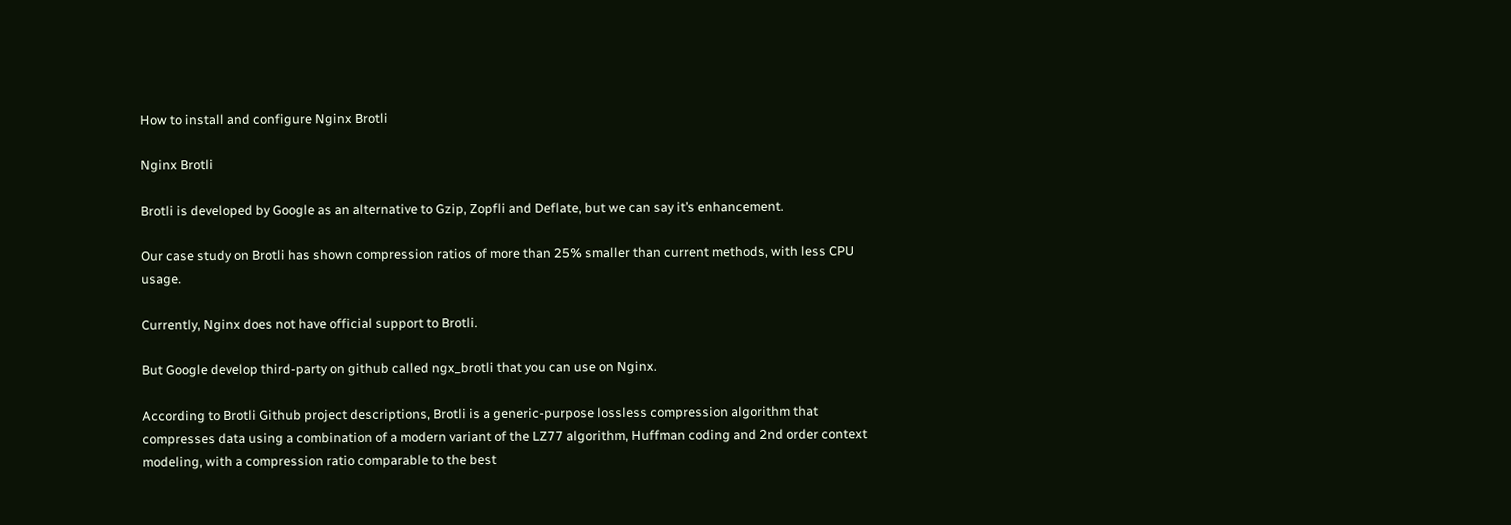How to install and configure Nginx Brotli

Nginx Brotli

Brotli is developed by Google as an alternative to Gzip, Zopfli and Deflate, but we can say it’s enhancement.

Our case study on Brotli has shown compression ratios of more than 25% smaller than current methods, with less CPU usage.

Currently, Nginx does not have official support to Brotli.

But Google develop third-party on github called ngx_brotli that you can use on Nginx.

According to Brotli Github project descriptions, Brotli is a generic-purpose lossless compression algorithm that compresses data using a combination of a modern variant of the LZ77 algorithm, Huffman coding and 2nd order context modeling, with a compression ratio comparable to the best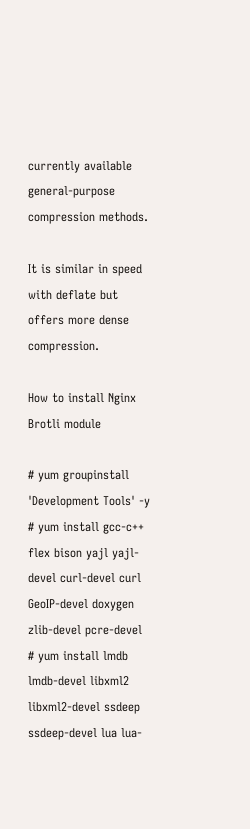currently available general-purpose compression methods.

It is similar in speed with deflate but offers more dense compression.

How to install Nginx Brotli module

# yum groupinstall 'Development Tools' -y
# yum install gcc-c++ flex bison yajl yajl-devel curl-devel curl GeoIP-devel doxygen zlib-devel pcre-devel
# yum install lmdb lmdb-devel libxml2 libxml2-devel ssdeep ssdeep-devel lua lua-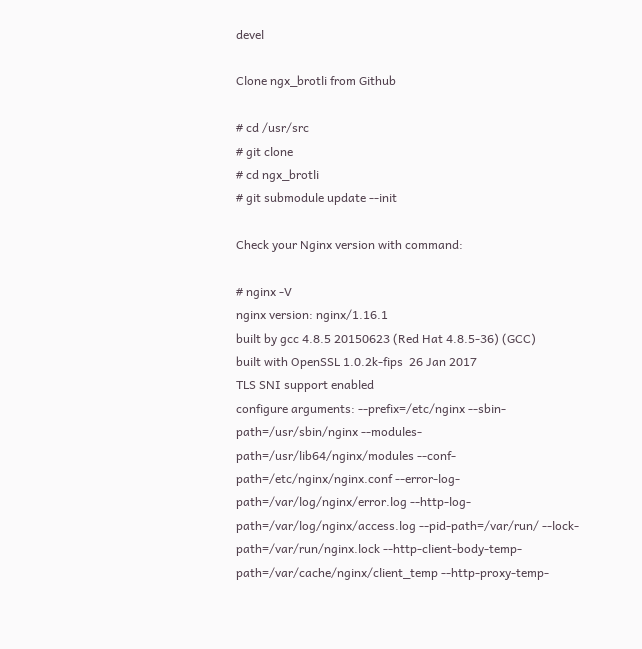devel

Clone ngx_brotli from Github

# cd /usr/src
# git clone
# cd ngx_brotli
# git submodule update --init

Check your Nginx version with command:

# nginx -V
nginx version: nginx/1.16.1
built by gcc 4.8.5 20150623 (Red Hat 4.8.5-36) (GCC)
built with OpenSSL 1.0.2k-fips  26 Jan 2017
TLS SNI support enabled
configure arguments: --prefix=/etc/nginx --sbin-path=/usr/sbin/nginx --modules-path=/usr/lib64/nginx/modules --conf-path=/etc/nginx/nginx.conf --error-log-path=/var/log/nginx/error.log --http-log-path=/var/log/nginx/access.log --pid-path=/var/run/ --lock-path=/var/run/nginx.lock --http-client-body-temp-path=/var/cache/nginx/client_temp --http-proxy-temp-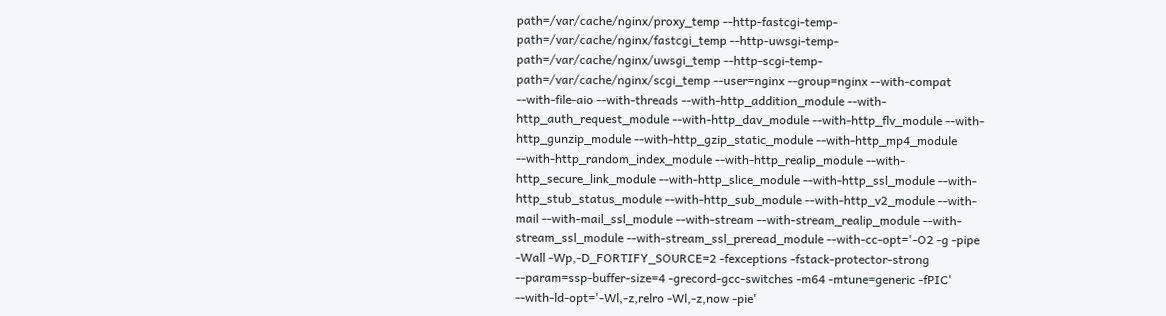path=/var/cache/nginx/proxy_temp --http-fastcgi-temp-path=/var/cache/nginx/fastcgi_temp --http-uwsgi-temp-path=/var/cache/nginx/uwsgi_temp --http-scgi-temp-path=/var/cache/nginx/scgi_temp --user=nginx --group=nginx --with-compat --with-file-aio --with-threads --with-http_addition_module --with-http_auth_request_module --with-http_dav_module --with-http_flv_module --with-http_gunzip_module --with-http_gzip_static_module --with-http_mp4_module --with-http_random_index_module --with-http_realip_module --with-http_secure_link_module --with-http_slice_module --with-http_ssl_module --with-http_stub_status_module --with-http_sub_module --with-http_v2_module --with-mail --with-mail_ssl_module --with-stream --with-stream_realip_module --with-stream_ssl_module --with-stream_ssl_preread_module --with-cc-opt='-O2 -g -pipe -Wall -Wp,-D_FORTIFY_SOURCE=2 -fexceptions -fstack-protector-strong --param=ssp-buffer-size=4 -grecord-gcc-switches -m64 -mtune=generic -fPIC' --with-ld-opt='-Wl,-z,relro -Wl,-z,now -pie'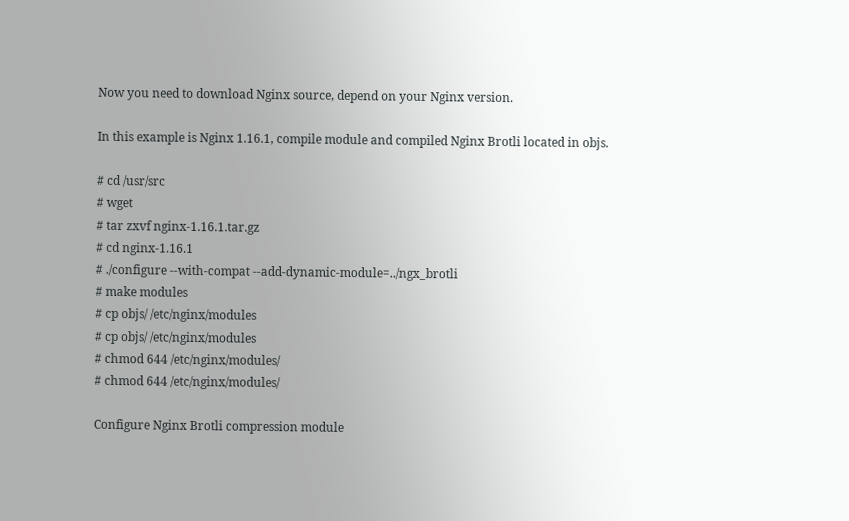Now you need to download Nginx source, depend on your Nginx version.

In this example is Nginx 1.16.1, compile module and compiled Nginx Brotli located in objs.

# cd /usr/src
# wget
# tar zxvf nginx-1.16.1.tar.gz
# cd nginx-1.16.1
# ./configure --with-compat --add-dynamic-module=../ngx_brotli
# make modules
# cp objs/ /etc/nginx/modules
# cp objs/ /etc/nginx/modules
# chmod 644 /etc/nginx/modules/
# chmod 644 /etc/nginx/modules/

Configure Nginx Brotli compression module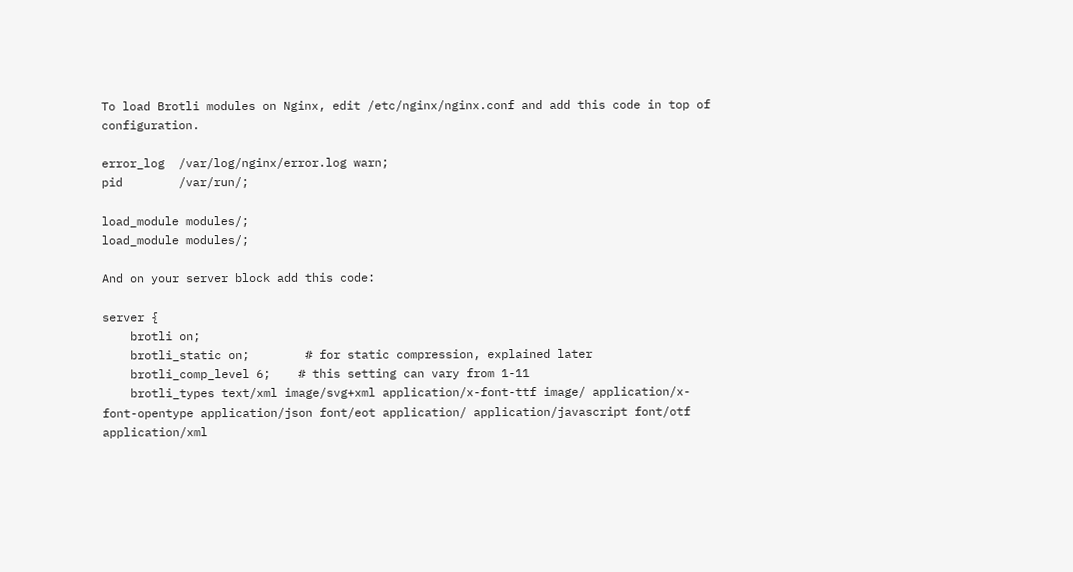To load Brotli modules on Nginx, edit /etc/nginx/nginx.conf and add this code in top of configuration.

error_log  /var/log/nginx/error.log warn;
pid        /var/run/;

load_module modules/;
load_module modules/;

And on your server block add this code:

server {
    brotli on;
    brotli_static on;        # for static compression, explained later
    brotli_comp_level 6;    # this setting can vary from 1-11
    brotli_types text/xml image/svg+xml application/x-font-ttf image/ application/x-font-opentype application/json font/eot application/ application/javascript font/otf application/xml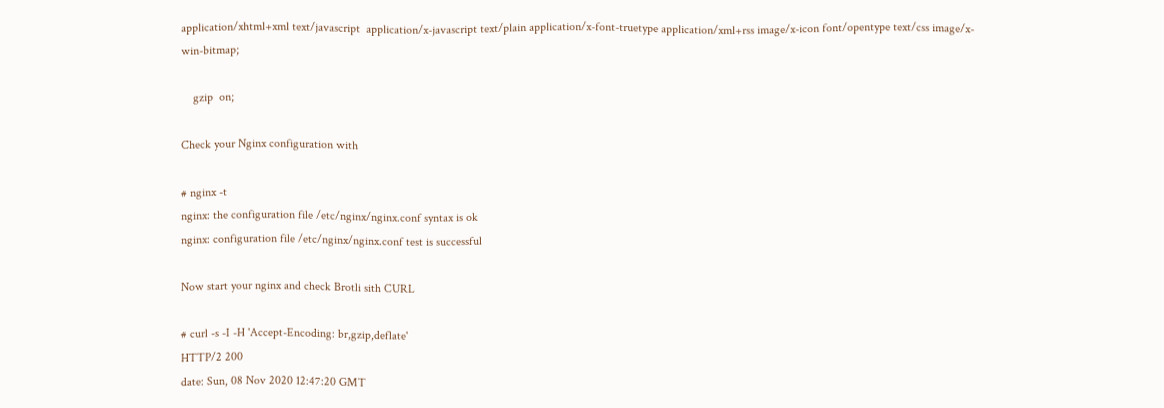application/xhtml+xml text/javascript  application/x-javascript text/plain application/x-font-truetype application/xml+rss image/x-icon font/opentype text/css image/x-win-bitmap;

    gzip  on;

Check your Nginx configuration with

# nginx -t
nginx: the configuration file /etc/nginx/nginx.conf syntax is ok
nginx: configuration file /etc/nginx/nginx.conf test is successful

Now start your nginx and check Brotli sith CURL

# curl -s -I -H 'Accept-Encoding: br,gzip,deflate'
HTTP/2 200
date: Sun, 08 Nov 2020 12:47:20 GMT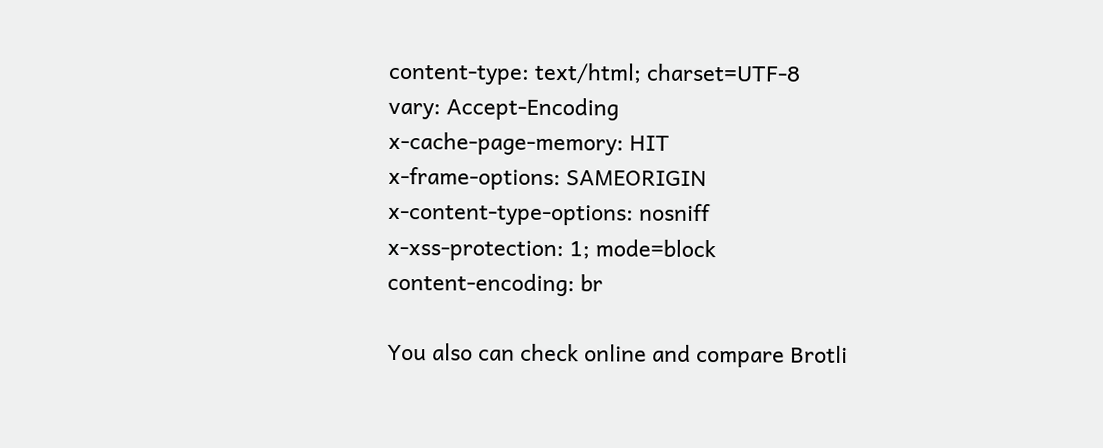content-type: text/html; charset=UTF-8
vary: Accept-Encoding
x-cache-page-memory: HIT
x-frame-options: SAMEORIGIN
x-content-type-options: nosniff
x-xss-protection: 1; mode=block
content-encoding: br

You also can check online and compare Brotli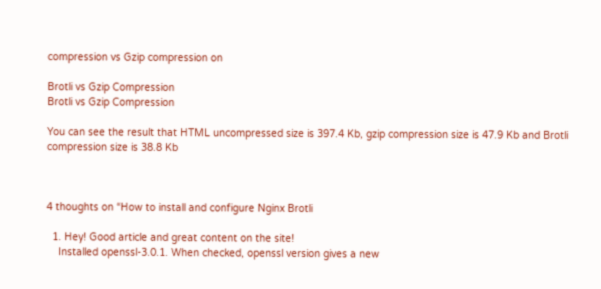compression vs Gzip compression on

Brotli vs Gzip Compression
Brotli vs Gzip Compression

You can see the result that HTML uncompressed size is 397.4 Kb, gzip compression size is 47.9 Kb and Brotli compression size is 38.8 Kb



4 thoughts on “How to install and configure Nginx Brotli

  1. Hey! Good article and great content on the site!
    Installed openssl-3.0.1. When checked, openssl version gives a new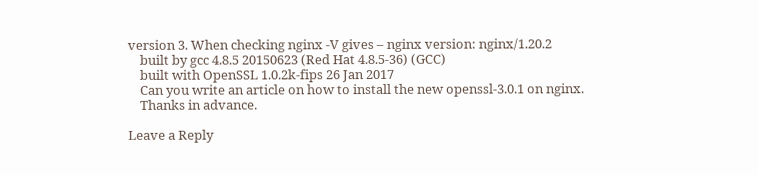version 3. When checking nginx -V gives – nginx version: nginx/1.20.2
    built by gcc 4.8.5 20150623 (Red Hat 4.8.5-36) (GCC)
    built with OpenSSL 1.0.2k-fips 26 Jan 2017
    Can you write an article on how to install the new openssl-3.0.1 on nginx.
    Thanks in advance.

Leave a Reply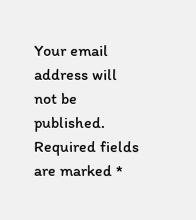Your email address will not be published. Required fields are marked *